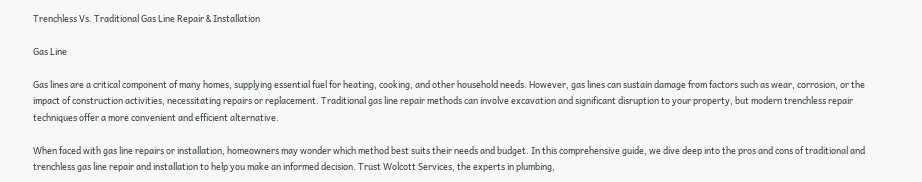Trenchless Vs. Traditional Gas Line Repair & Installation

Gas Line

Gas lines are a critical component of many homes, supplying essential fuel for heating, cooking, and other household needs. However, gas lines can sustain damage from factors such as wear, corrosion, or the impact of construction activities, necessitating repairs or replacement. Traditional gas line repair methods can involve excavation and significant disruption to your property, but modern trenchless repair techniques offer a more convenient and efficient alternative.

When faced with gas line repairs or installation, homeowners may wonder which method best suits their needs and budget. In this comprehensive guide, we dive deep into the pros and cons of traditional and trenchless gas line repair and installation to help you make an informed decision. Trust Wolcott Services, the experts in plumbing,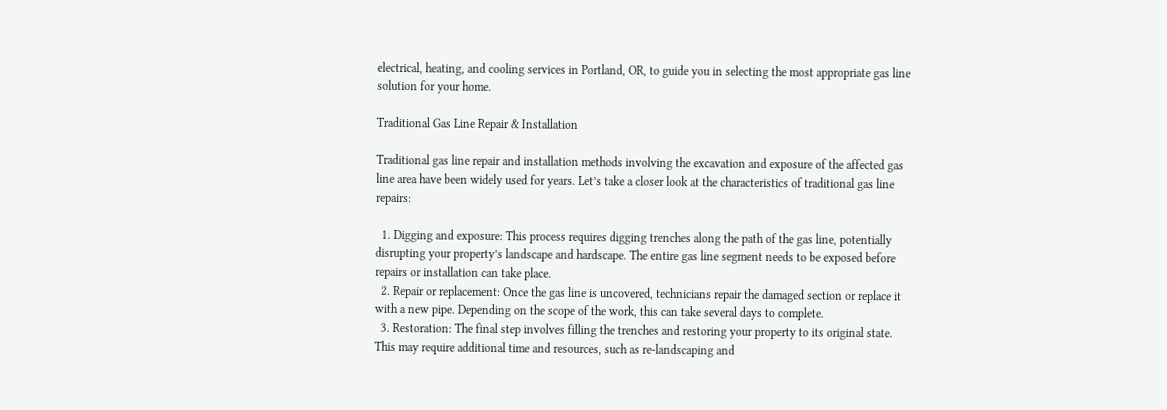electrical, heating, and cooling services in Portland, OR, to guide you in selecting the most appropriate gas line solution for your home.

Traditional Gas Line Repair & Installation

Traditional gas line repair and installation methods involving the excavation and exposure of the affected gas line area have been widely used for years. Let’s take a closer look at the characteristics of traditional gas line repairs:

  1. Digging and exposure: This process requires digging trenches along the path of the gas line, potentially disrupting your property’s landscape and hardscape. The entire gas line segment needs to be exposed before repairs or installation can take place.
  2. Repair or replacement: Once the gas line is uncovered, technicians repair the damaged section or replace it with a new pipe. Depending on the scope of the work, this can take several days to complete.
  3. Restoration: The final step involves filling the trenches and restoring your property to its original state. This may require additional time and resources, such as re-landscaping and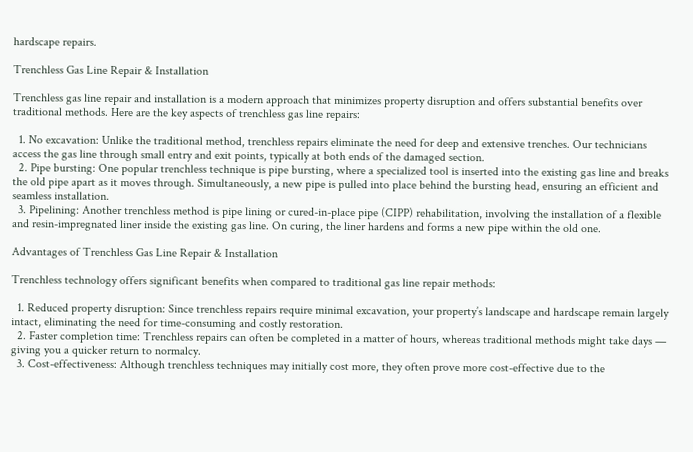hardscape repairs.

Trenchless Gas Line Repair & Installation

Trenchless gas line repair and installation is a modern approach that minimizes property disruption and offers substantial benefits over traditional methods. Here are the key aspects of trenchless gas line repairs:

  1. No excavation: Unlike the traditional method, trenchless repairs eliminate the need for deep and extensive trenches. Our technicians access the gas line through small entry and exit points, typically at both ends of the damaged section.
  2. Pipe bursting: One popular trenchless technique is pipe bursting, where a specialized tool is inserted into the existing gas line and breaks the old pipe apart as it moves through. Simultaneously, a new pipe is pulled into place behind the bursting head, ensuring an efficient and seamless installation.
  3. Pipelining: Another trenchless method is pipe lining or cured-in-place pipe (CIPP) rehabilitation, involving the installation of a flexible and resin-impregnated liner inside the existing gas line. On curing, the liner hardens and forms a new pipe within the old one.

Advantages of Trenchless Gas Line Repair & Installation

Trenchless technology offers significant benefits when compared to traditional gas line repair methods:

  1. Reduced property disruption: Since trenchless repairs require minimal excavation, your property’s landscape and hardscape remain largely intact, eliminating the need for time-consuming and costly restoration.
  2. Faster completion time: Trenchless repairs can often be completed in a matter of hours, whereas traditional methods might take days — giving you a quicker return to normalcy.
  3. Cost-effectiveness: Although trenchless techniques may initially cost more, they often prove more cost-effective due to the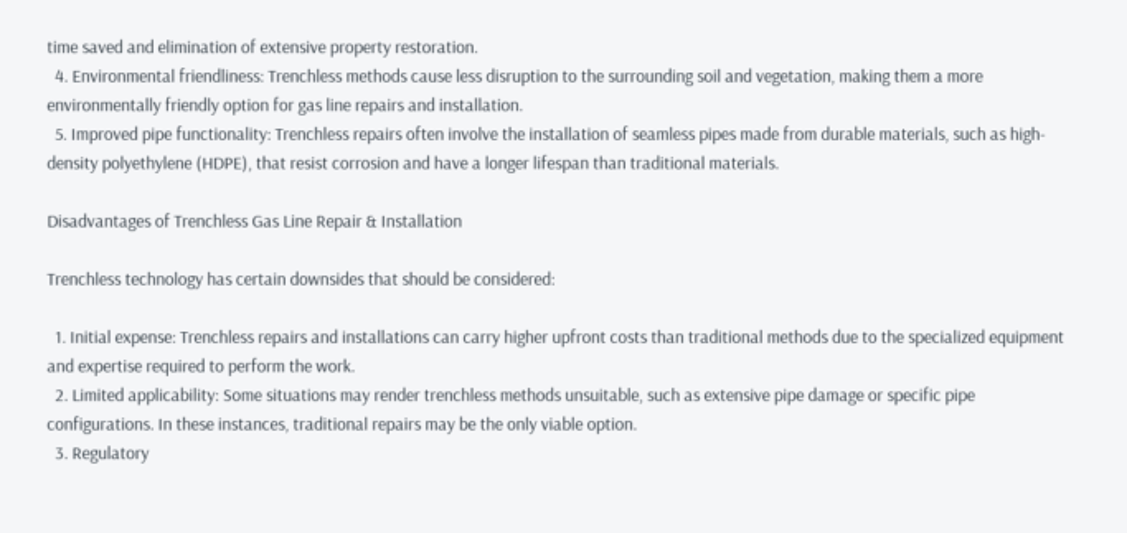time saved and elimination of extensive property restoration.
  4. Environmental friendliness: Trenchless methods cause less disruption to the surrounding soil and vegetation, making them a more environmentally friendly option for gas line repairs and installation.
  5. Improved pipe functionality: Trenchless repairs often involve the installation of seamless pipes made from durable materials, such as high-density polyethylene (HDPE), that resist corrosion and have a longer lifespan than traditional materials.

Disadvantages of Trenchless Gas Line Repair & Installation

Trenchless technology has certain downsides that should be considered:

  1. Initial expense: Trenchless repairs and installations can carry higher upfront costs than traditional methods due to the specialized equipment and expertise required to perform the work.
  2. Limited applicability: Some situations may render trenchless methods unsuitable, such as extensive pipe damage or specific pipe configurations. In these instances, traditional repairs may be the only viable option.
  3. Regulatory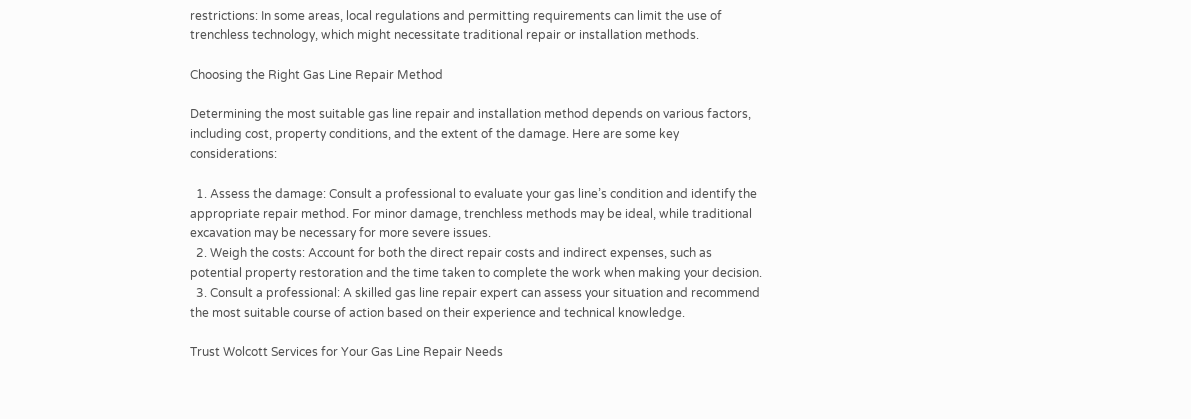restrictions: In some areas, local regulations and permitting requirements can limit the use of trenchless technology, which might necessitate traditional repair or installation methods.

Choosing the Right Gas Line Repair Method

Determining the most suitable gas line repair and installation method depends on various factors, including cost, property conditions, and the extent of the damage. Here are some key considerations:

  1. Assess the damage: Consult a professional to evaluate your gas line’s condition and identify the appropriate repair method. For minor damage, trenchless methods may be ideal, while traditional excavation may be necessary for more severe issues.
  2. Weigh the costs: Account for both the direct repair costs and indirect expenses, such as potential property restoration and the time taken to complete the work when making your decision.
  3. Consult a professional: A skilled gas line repair expert can assess your situation and recommend the most suitable course of action based on their experience and technical knowledge.

Trust Wolcott Services for Your Gas Line Repair Needs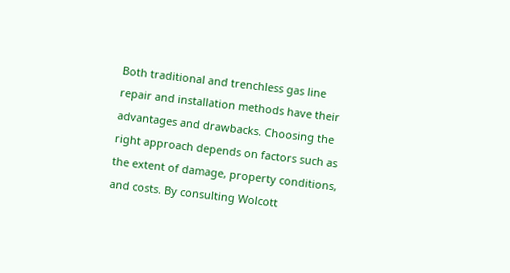Both traditional and trenchless gas line repair and installation methods have their advantages and drawbacks. Choosing the right approach depends on factors such as the extent of damage, property conditions, and costs. By consulting Wolcott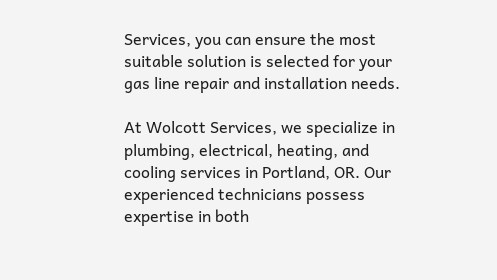Services, you can ensure the most suitable solution is selected for your gas line repair and installation needs.

At Wolcott Services, we specialize in plumbing, electrical, heating, and cooling services in Portland, OR. Our experienced technicians possess expertise in both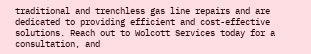traditional and trenchless gas line repairs and are dedicated to providing efficient and cost-effective solutions. Reach out to Wolcott Services today for a consultation, and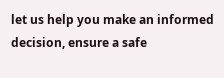let us help you make an informed decision, ensure a safe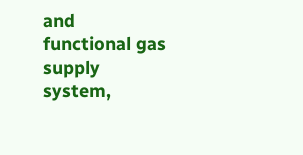and functional gas supply system,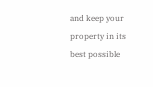and keep your property in its best possible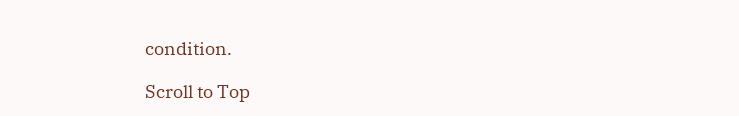condition.

Scroll to Top